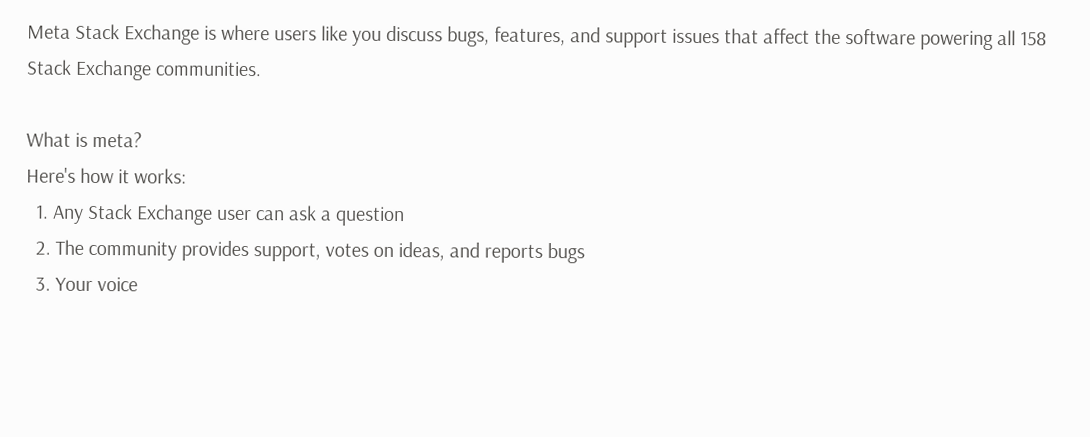Meta Stack Exchange is where users like you discuss bugs, features, and support issues that affect the software powering all 158 Stack Exchange communities.

What is meta?
Here's how it works:
  1. Any Stack Exchange user can ask a question
  2. The community provides support, votes on ideas, and reports bugs
  3. Your voice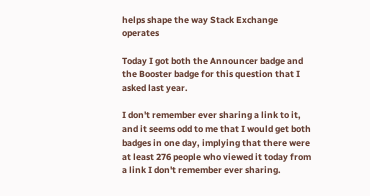helps shape the way Stack Exchange operates

Today I got both the Announcer badge and the Booster badge for this question that I asked last year.

I don't remember ever sharing a link to it, and it seems odd to me that I would get both badges in one day, implying that there were at least 276 people who viewed it today from a link I don't remember ever sharing.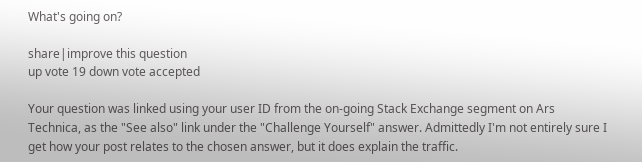What's going on?

share|improve this question
up vote 19 down vote accepted

Your question was linked using your user ID from the on-going Stack Exchange segment on Ars Technica, as the "See also" link under the "Challenge Yourself" answer. Admittedly I'm not entirely sure I get how your post relates to the chosen answer, but it does explain the traffic.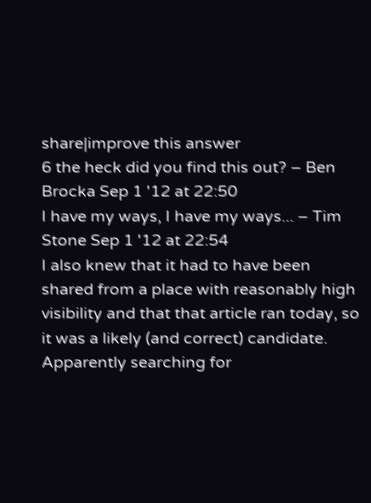share|improve this answer
6 the heck did you find this out? – Ben Brocka Sep 1 '12 at 22:50
I have my ways, I have my ways... – Tim Stone Sep 1 '12 at 22:54
I also knew that it had to have been shared from a place with reasonably high visibility and that that article ran today, so it was a likely (and correct) candidate. Apparently searching for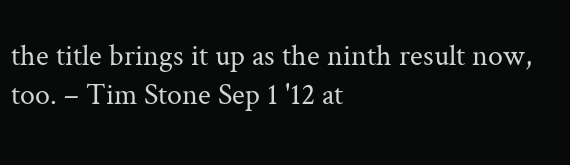the title brings it up as the ninth result now, too. – Tim Stone Sep 1 '12 at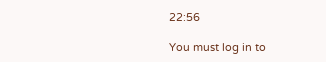22:56

You must log in to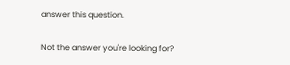answer this question.

Not the answer you're looking for?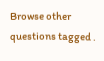Browse other questions tagged .